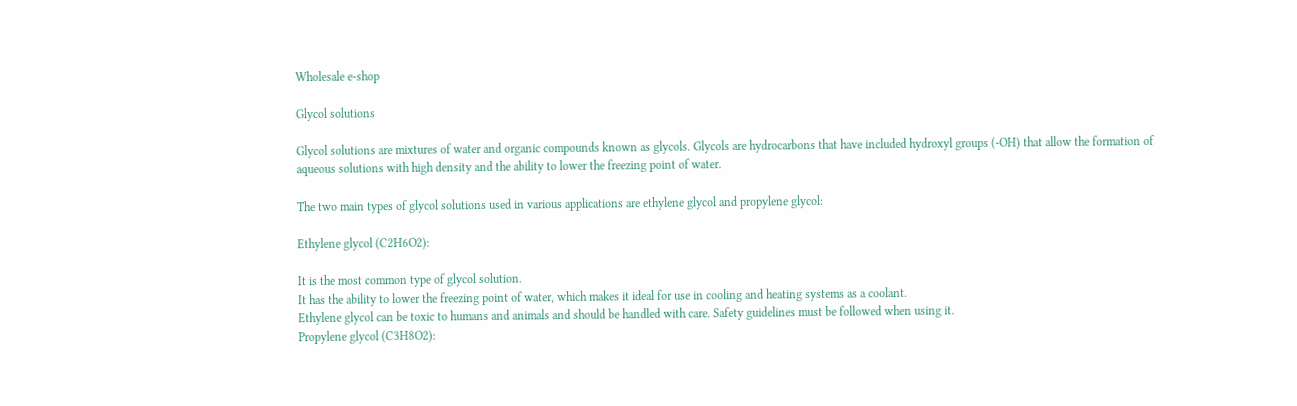Wholesale e-shop

Glycol solutions

Glycol solutions are mixtures of water and organic compounds known as glycols. Glycols are hydrocarbons that have included hydroxyl groups (-OH) that allow the formation of aqueous solutions with high density and the ability to lower the freezing point of water.

The two main types of glycol solutions used in various applications are ethylene glycol and propylene glycol:

Ethylene glycol (C2H6O2):

It is the most common type of glycol solution.
It has the ability to lower the freezing point of water, which makes it ideal for use in cooling and heating systems as a coolant.
Ethylene glycol can be toxic to humans and animals and should be handled with care. Safety guidelines must be followed when using it.
Propylene glycol (C3H8O2):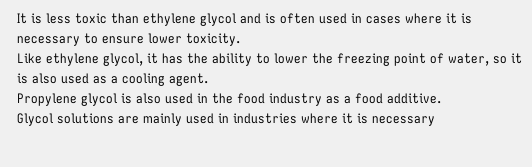It is less toxic than ethylene glycol and is often used in cases where it is necessary to ensure lower toxicity.
Like ethylene glycol, it has the ability to lower the freezing point of water, so it is also used as a cooling agent.
Propylene glycol is also used in the food industry as a food additive.
Glycol solutions are mainly used in industries where it is necessary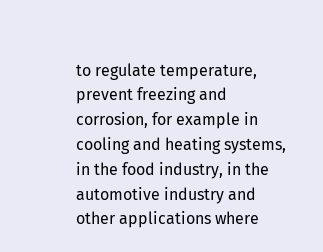to regulate temperature, prevent freezing and corrosion, for example in cooling and heating systems, in the food industry, in the automotive industry and other applications where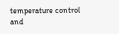temperature control and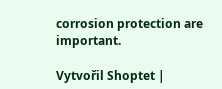corrosion protection are important.

Vytvořil Shoptet |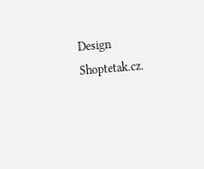Design Shoptetak.cz.